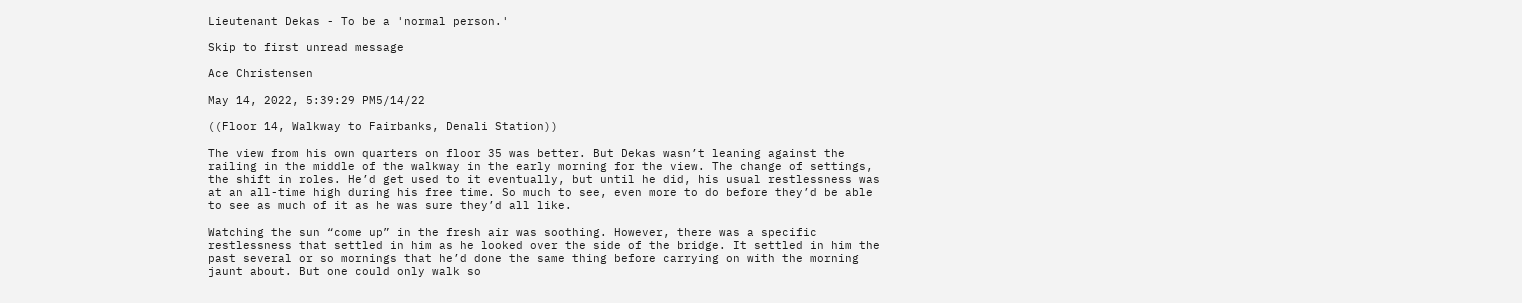Lieutenant Dekas - To be a 'normal person.'

Skip to first unread message

Ace Christensen

May 14, 2022, 5:39:29 PM5/14/22

((Floor 14, Walkway to Fairbanks, Denali Station))

The view from his own quarters on floor 35 was better. But Dekas wasn’t leaning against the railing in the middle of the walkway in the early morning for the view. The change of settings, the shift in roles. He’d get used to it eventually, but until he did, his usual restlessness was at an all-time high during his free time. So much to see, even more to do before they’d be able to see as much of it as he was sure they’d all like.

Watching the sun “come up” in the fresh air was soothing. However, there was a specific restlessness that settled in him as he looked over the side of the bridge. It settled in him the past several or so mornings that he’d done the same thing before carrying on with the morning jaunt about. But one could only walk so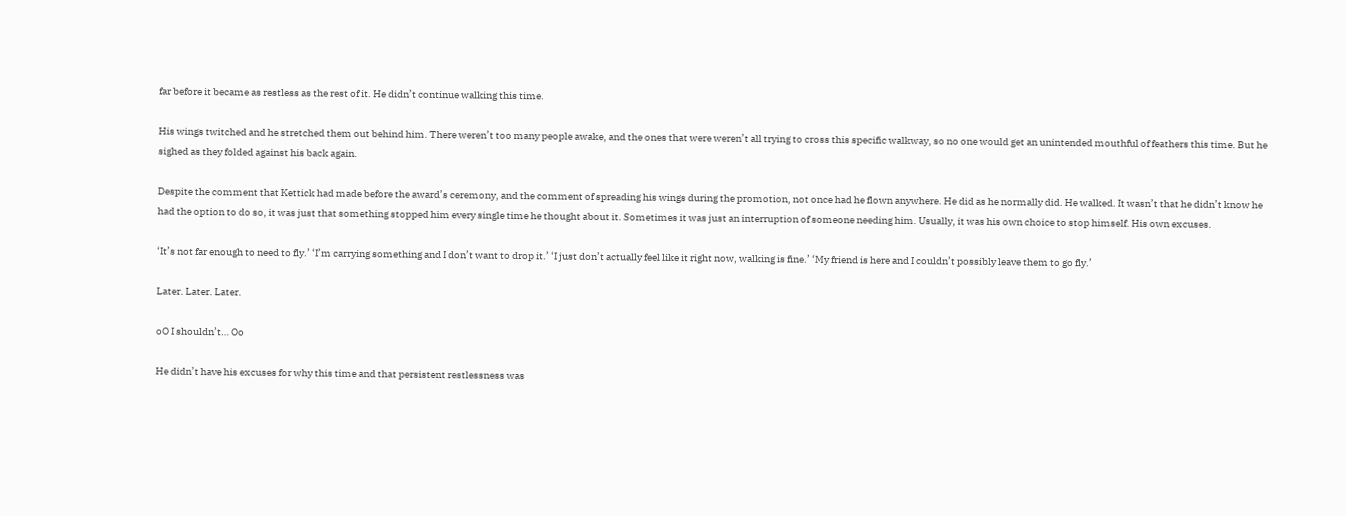far before it became as restless as the rest of it. He didn’t continue walking this time.

His wings twitched and he stretched them out behind him. There weren’t too many people awake, and the ones that were weren’t all trying to cross this specific walkway, so no one would get an unintended mouthful of feathers this time. But he sighed as they folded against his back again.

Despite the comment that Kettick had made before the award’s ceremony, and the comment of spreading his wings during the promotion, not once had he flown anywhere. He did as he normally did. He walked. It wasn’t that he didn’t know he had the option to do so, it was just that something stopped him every single time he thought about it. Sometimes it was just an interruption of someone needing him. Usually, it was his own choice to stop himself. His own excuses.

‘It’s not far enough to need to fly.’ ‘I’m carrying something and I don’t want to drop it.’ ‘I just don’t actually feel like it right now, walking is fine.’ ‘My friend is here and I couldn’t possibly leave them to go fly.’

Later. Later. Later.

oO I shouldn’t… Oo

He didn’t have his excuses for why this time and that persistent restlessness was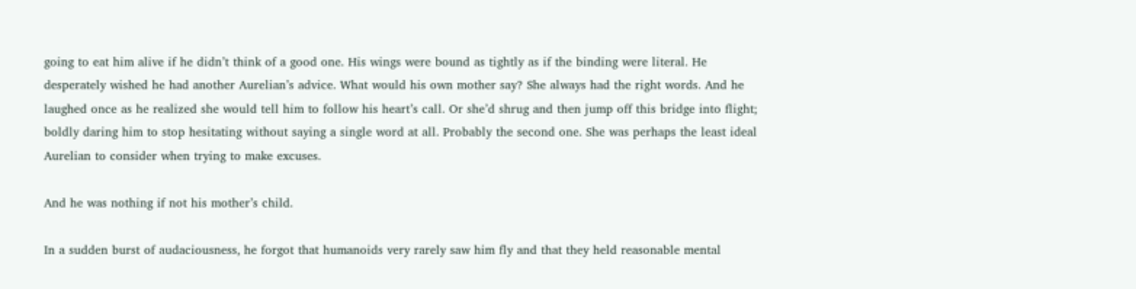going to eat him alive if he didn’t think of a good one. His wings were bound as tightly as if the binding were literal. He desperately wished he had another Aurelian’s advice. What would his own mother say? She always had the right words. And he laughed once as he realized she would tell him to follow his heart’s call. Or she’d shrug and then jump off this bridge into flight; boldly daring him to stop hesitating without saying a single word at all. Probably the second one. She was perhaps the least ideal Aurelian to consider when trying to make excuses.

And he was nothing if not his mother’s child.

In a sudden burst of audaciousness, he forgot that humanoids very rarely saw him fly and that they held reasonable mental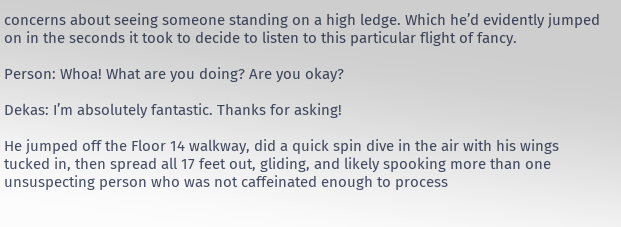concerns about seeing someone standing on a high ledge. Which he’d evidently jumped on in the seconds it took to decide to listen to this particular flight of fancy.

Person: Whoa! What are you doing? Are you okay?

Dekas: I’m absolutely fantastic. Thanks for asking!

He jumped off the Floor 14 walkway, did a quick spin dive in the air with his wings tucked in, then spread all 17 feet out, gliding, and likely spooking more than one unsuspecting person who was not caffeinated enough to process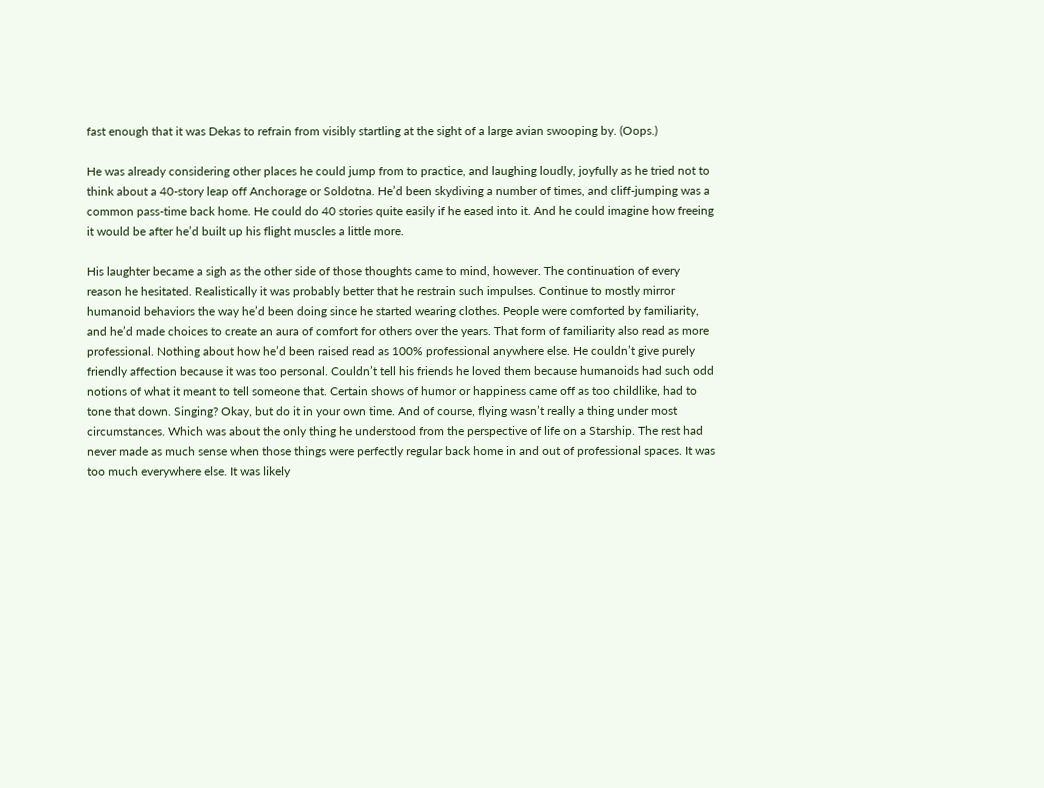fast enough that it was Dekas to refrain from visibly startling at the sight of a large avian swooping by. (Oops.)

He was already considering other places he could jump from to practice, and laughing loudly, joyfully as he tried not to think about a 40-story leap off Anchorage or Soldotna. He’d been skydiving a number of times, and cliff-jumping was a common pass-time back home. He could do 40 stories quite easily if he eased into it. And he could imagine how freeing it would be after he’d built up his flight muscles a little more.

His laughter became a sigh as the other side of those thoughts came to mind, however. The continuation of every reason he hesitated. Realistically it was probably better that he restrain such impulses. Continue to mostly mirror humanoid behaviors the way he’d been doing since he started wearing clothes. People were comforted by familiarity, and he’d made choices to create an aura of comfort for others over the years. That form of familiarity also read as more professional. Nothing about how he’d been raised read as 100% professional anywhere else. He couldn’t give purely friendly affection because it was too personal. Couldn’t tell his friends he loved them because humanoids had such odd notions of what it meant to tell someone that. Certain shows of humor or happiness came off as too childlike, had to tone that down. Singing? Okay, but do it in your own time. And of course, flying wasn’t really a thing under most circumstances. Which was about the only thing he understood from the perspective of life on a Starship. The rest had never made as much sense when those things were perfectly regular back home in and out of professional spaces. It was too much everywhere else. It was likely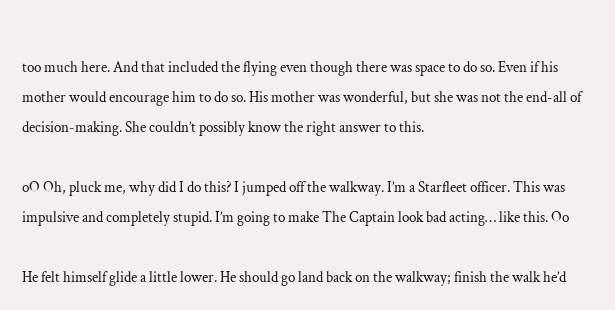too much here. And that included the flying even though there was space to do so. Even if his mother would encourage him to do so. His mother was wonderful, but she was not the end-all of decision-making. She couldn’t possibly know the right answer to this.

oO Oh, pluck me, why did I do this? I jumped off the walkway. I’m a Starfleet officer. This was impulsive and completely stupid. I’m going to make The Captain look bad acting… like this. Oo

He felt himself glide a little lower. He should go land back on the walkway; finish the walk he’d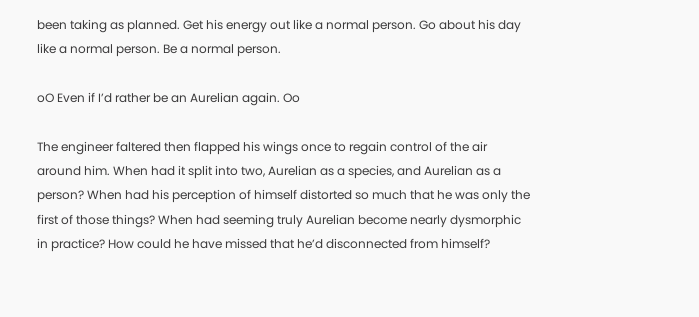been taking as planned. Get his energy out like a normal person. Go about his day like a normal person. Be a normal person.

oO Even if I’d rather be an Aurelian again. Oo

The engineer faltered then flapped his wings once to regain control of the air around him. When had it split into two, Aurelian as a species, and Aurelian as a person? When had his perception of himself distorted so much that he was only the first of those things? When had seeming truly Aurelian become nearly dysmorphic in practice? How could he have missed that he’d disconnected from himself?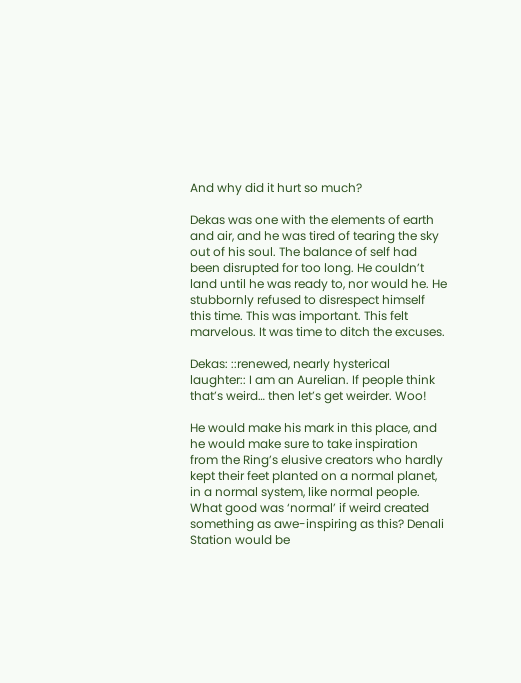And why did it hurt so much?

Dekas was one with the elements of earth and air, and he was tired of tearing the sky out of his soul. The balance of self had been disrupted for too long. He couldn’t land until he was ready to, nor would he. He stubbornly refused to disrespect himself this time. This was important. This felt marvelous. It was time to ditch the excuses.

Dekas: ::renewed, nearly hysterical laughter:: I am an Aurelian. If people think that’s weird… then let’s get weirder. Woo!

He would make his mark in this place, and he would make sure to take inspiration from the Ring’s elusive creators who hardly kept their feet planted on a normal planet, in a normal system, like normal people. What good was ‘normal’ if weird created something as awe-inspiring as this? Denali Station would be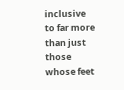inclusive to far more than just those whose feet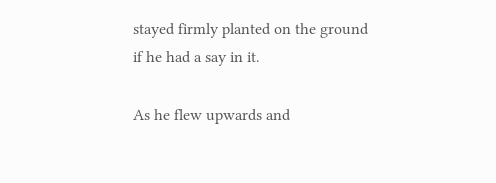stayed firmly planted on the ground if he had a say in it.

As he flew upwards and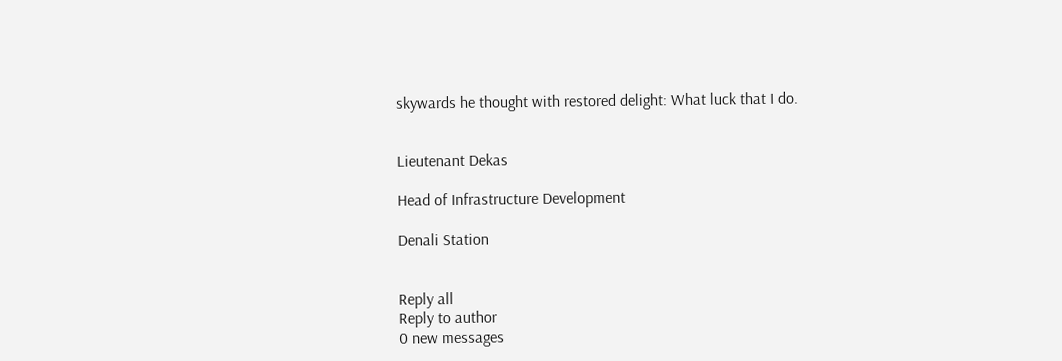skywards he thought with restored delight: What luck that I do.


Lieutenant Dekas

Head of Infrastructure Development

Denali Station


Reply all
Reply to author
0 new messages